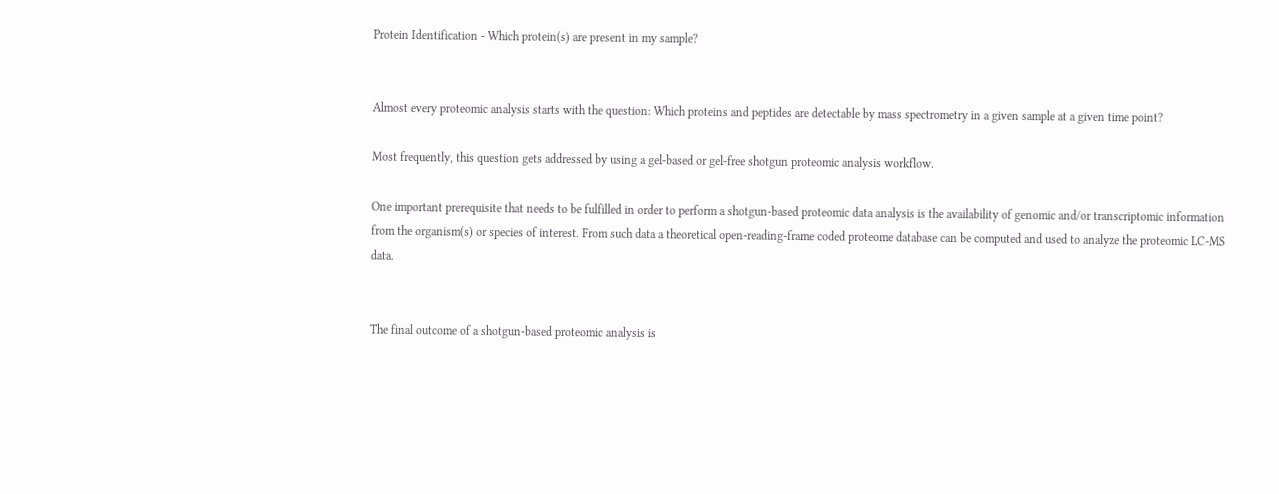Protein Identification - Which protein(s) are present in my sample?


Almost every proteomic analysis starts with the question: Which proteins and peptides are detectable by mass spectrometry in a given sample at a given time point?

Most frequently, this question gets addressed by using a gel-based or gel-free shotgun proteomic analysis workflow.

One important prerequisite that needs to be fulfilled in order to perform a shotgun-based proteomic data analysis is the availability of genomic and/or transcriptomic information from the organism(s) or species of interest. From such data a theoretical open-reading-frame coded proteome database can be computed and used to analyze the proteomic LC-MS data.


The final outcome of a shotgun-based proteomic analysis is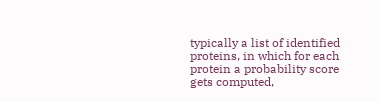typically a list of identified proteins, in which for each protein a probability score gets computed,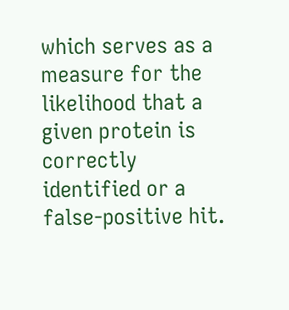which serves as a measure for the likelihood that a given protein is correctly identified or a false-positive hit.